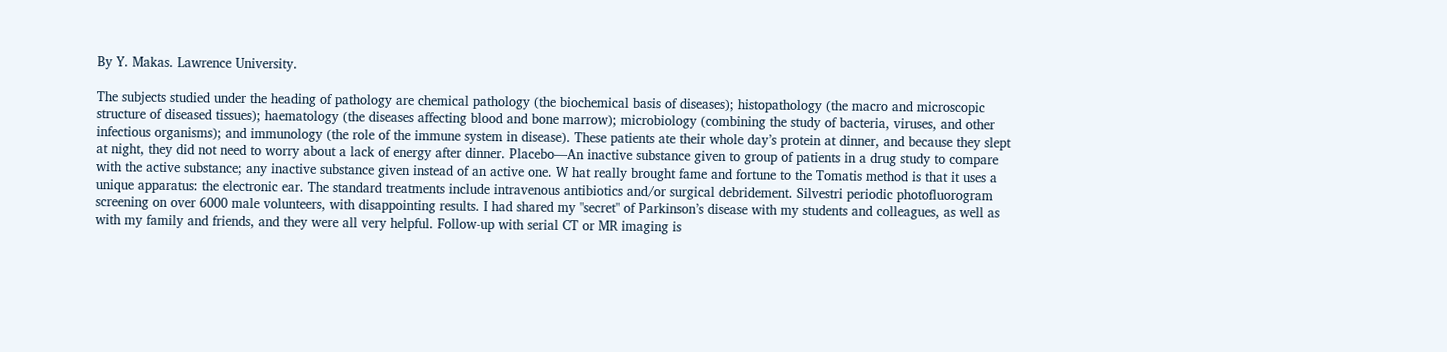By Y. Makas. Lawrence University.

The subjects studied under the heading of pathology are chemical pathology (the biochemical basis of diseases); histopathology (the macro and microscopic structure of diseased tissues); haematology (the diseases affecting blood and bone marrow); microbiology (combining the study of bacteria, viruses, and other infectious organisms); and immunology (the role of the immune system in disease). These patients ate their whole day’s protein at dinner, and because they slept at night, they did not need to worry about a lack of energy after dinner. Placebo—An inactive substance given to group of patients in a drug study to compare with the active substance; any inactive substance given instead of an active one. W hat really brought fame and fortune to the Tomatis method is that it uses a unique apparatus: the electronic ear. The standard treatments include intravenous antibiotics and/or surgical debridement. Silvestri periodic photofluorogram screening on over 6000 male volunteers, with disappointing results. I had shared my "secret" of Parkinson’s disease with my students and colleagues, as well as with my family and friends, and they were all very helpful. Follow-up with serial CT or MR imaging is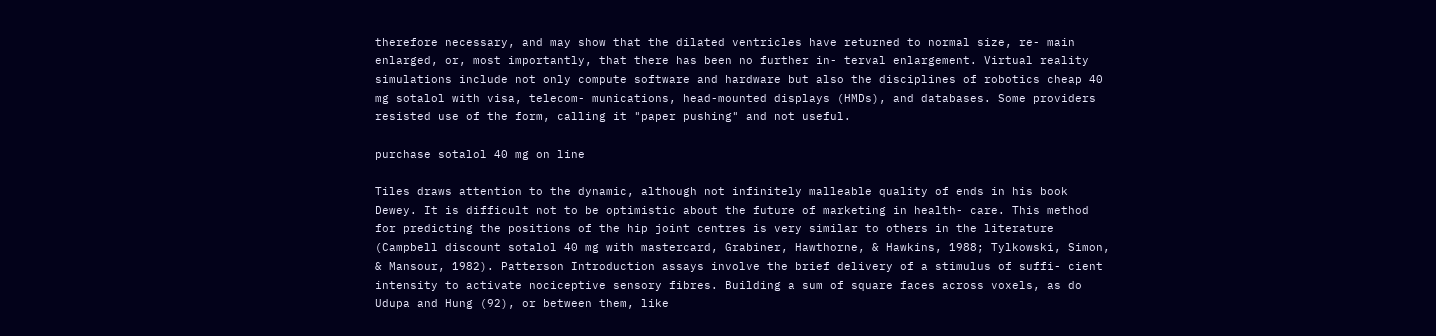therefore necessary, and may show that the dilated ventricles have returned to normal size, re- main enlarged, or, most importantly, that there has been no further in- terval enlargement. Virtual reality simulations include not only compute software and hardware but also the disciplines of robotics cheap 40 mg sotalol with visa, telecom- munications, head-mounted displays (HMDs), and databases. Some providers resisted use of the form, calling it "paper pushing" and not useful.

purchase sotalol 40 mg on line

Tiles draws attention to the dynamic, although not infinitely malleable quality of ends in his book Dewey. It is difficult not to be optimistic about the future of marketing in health- care. This method for predicting the positions of the hip joint centres is very similar to others in the literature (Campbell discount sotalol 40 mg with mastercard, Grabiner, Hawthorne, & Hawkins, 1988; Tylkowski, Simon, & Mansour, 1982). Patterson Introduction assays involve the brief delivery of a stimulus of suffi- cient intensity to activate nociceptive sensory fibres. Building a sum of square faces across voxels, as do Udupa and Hung (92), or between them, like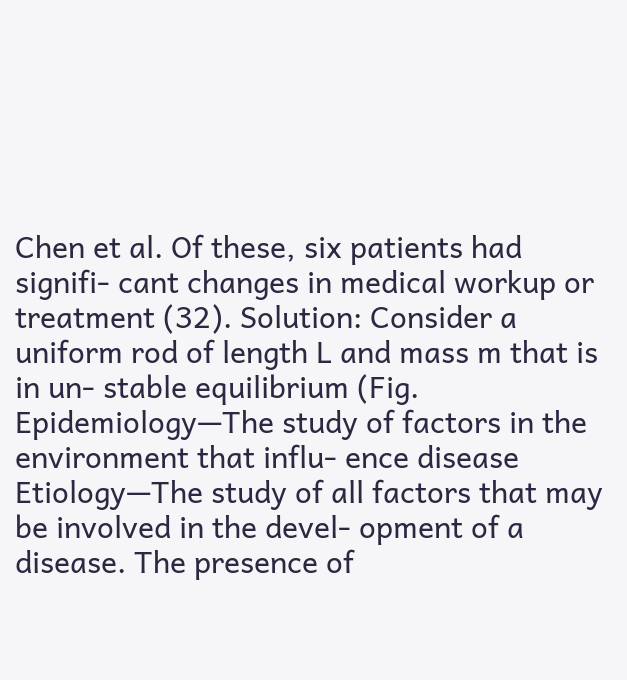Chen et al. Of these, six patients had signifi- cant changes in medical workup or treatment (32). Solution: Consider a uniform rod of length L and mass m that is in un- stable equilibrium (Fig. Epidemiology—The study of factors in the environment that influ- ence disease Etiology—The study of all factors that may be involved in the devel- opment of a disease. The presence of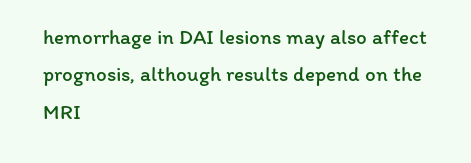hemorrhage in DAI lesions may also affect prognosis, although results depend on the MRI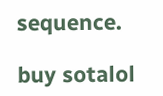sequence.

buy sotalol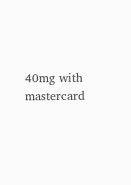40mg with mastercard